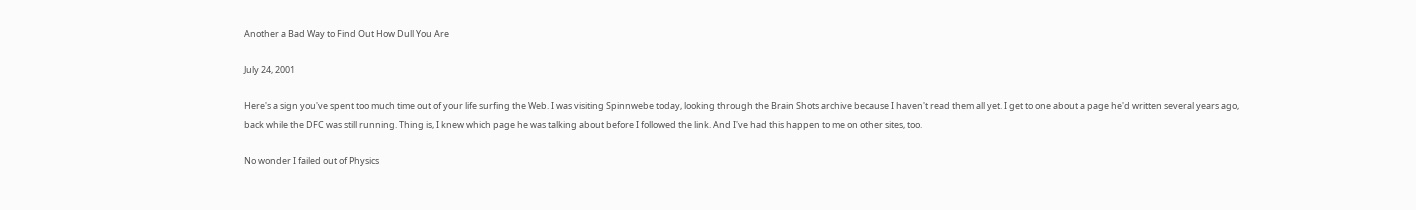Another a Bad Way to Find Out How Dull You Are

July 24, 2001

Here's a sign you've spent too much time out of your life surfing the Web. I was visiting Spinnwebe today, looking through the Brain Shots archive because I haven't read them all yet. I get to one about a page he'd written several years ago, back while the DFC was still running. Thing is, I knew which page he was talking about before I followed the link. And I've had this happen to me on other sites, too.

No wonder I failed out of Physics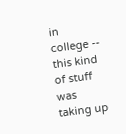in college -- this kind of stuff was taking up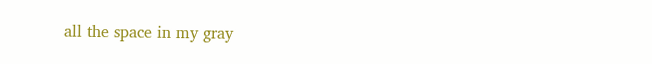all the space in my gray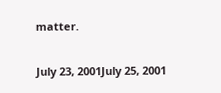matter.

July 23, 2001July 25, 2001